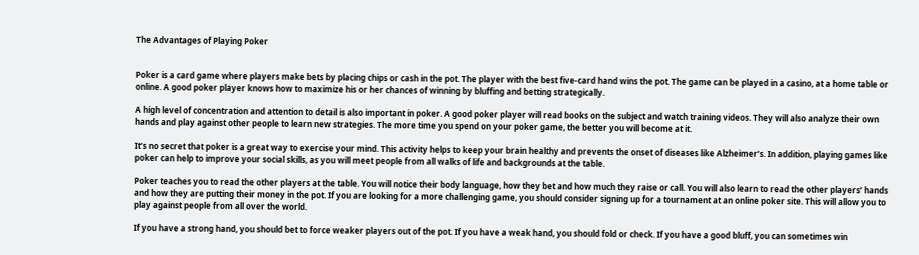The Advantages of Playing Poker


Poker is a card game where players make bets by placing chips or cash in the pot. The player with the best five-card hand wins the pot. The game can be played in a casino, at a home table or online. A good poker player knows how to maximize his or her chances of winning by bluffing and betting strategically.

A high level of concentration and attention to detail is also important in poker. A good poker player will read books on the subject and watch training videos. They will also analyze their own hands and play against other people to learn new strategies. The more time you spend on your poker game, the better you will become at it.

It’s no secret that poker is a great way to exercise your mind. This activity helps to keep your brain healthy and prevents the onset of diseases like Alzheimer’s. In addition, playing games like poker can help to improve your social skills, as you will meet people from all walks of life and backgrounds at the table.

Poker teaches you to read the other players at the table. You will notice their body language, how they bet and how much they raise or call. You will also learn to read the other players’ hands and how they are putting their money in the pot. If you are looking for a more challenging game, you should consider signing up for a tournament at an online poker site. This will allow you to play against people from all over the world.

If you have a strong hand, you should bet to force weaker players out of the pot. If you have a weak hand, you should fold or check. If you have a good bluff, you can sometimes win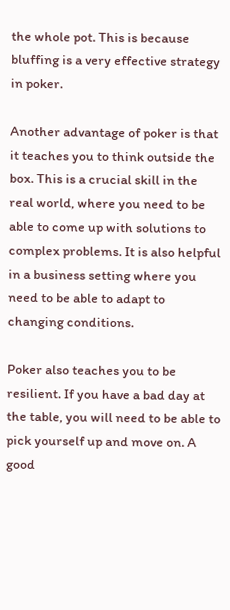the whole pot. This is because bluffing is a very effective strategy in poker.

Another advantage of poker is that it teaches you to think outside the box. This is a crucial skill in the real world, where you need to be able to come up with solutions to complex problems. It is also helpful in a business setting where you need to be able to adapt to changing conditions.

Poker also teaches you to be resilient. If you have a bad day at the table, you will need to be able to pick yourself up and move on. A good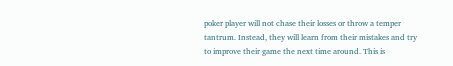poker player will not chase their losses or throw a temper tantrum. Instead, they will learn from their mistakes and try to improve their game the next time around. This is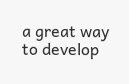a great way to develop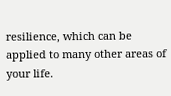resilience, which can be applied to many other areas of your life.